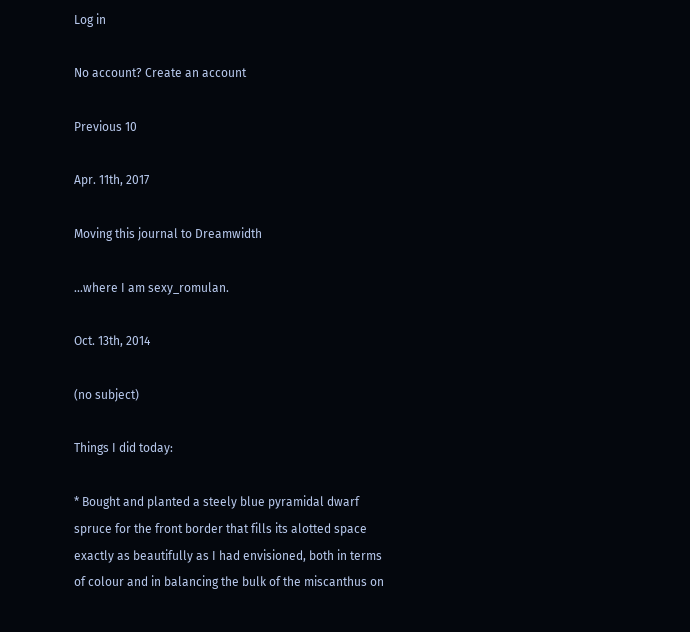Log in

No account? Create an account

Previous 10

Apr. 11th, 2017

Moving this journal to Dreamwidth

...where I am sexy_romulan.

Oct. 13th, 2014

(no subject)

Things I did today:

* Bought and planted a steely blue pyramidal dwarf spruce for the front border that fills its alotted space exactly as beautifully as I had envisioned, both in terms of colour and in balancing the bulk of the miscanthus on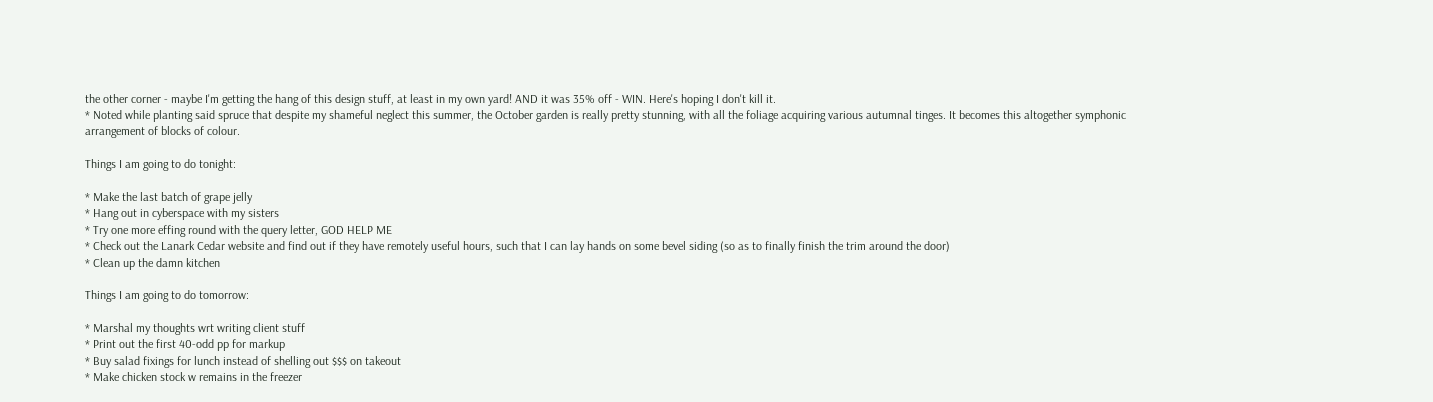the other corner - maybe I'm getting the hang of this design stuff, at least in my own yard! AND it was 35% off - WIN. Here's hoping I don't kill it.
* Noted while planting said spruce that despite my shameful neglect this summer, the October garden is really pretty stunning, with all the foliage acquiring various autumnal tinges. It becomes this altogether symphonic arrangement of blocks of colour.

Things I am going to do tonight:

* Make the last batch of grape jelly
* Hang out in cyberspace with my sisters
* Try one more effing round with the query letter, GOD HELP ME
* Check out the Lanark Cedar website and find out if they have remotely useful hours, such that I can lay hands on some bevel siding (so as to finally finish the trim around the door)
* Clean up the damn kitchen

Things I am going to do tomorrow:

* Marshal my thoughts wrt writing client stuff
* Print out the first 40-odd pp for markup
* Buy salad fixings for lunch instead of shelling out $$$ on takeout
* Make chicken stock w remains in the freezer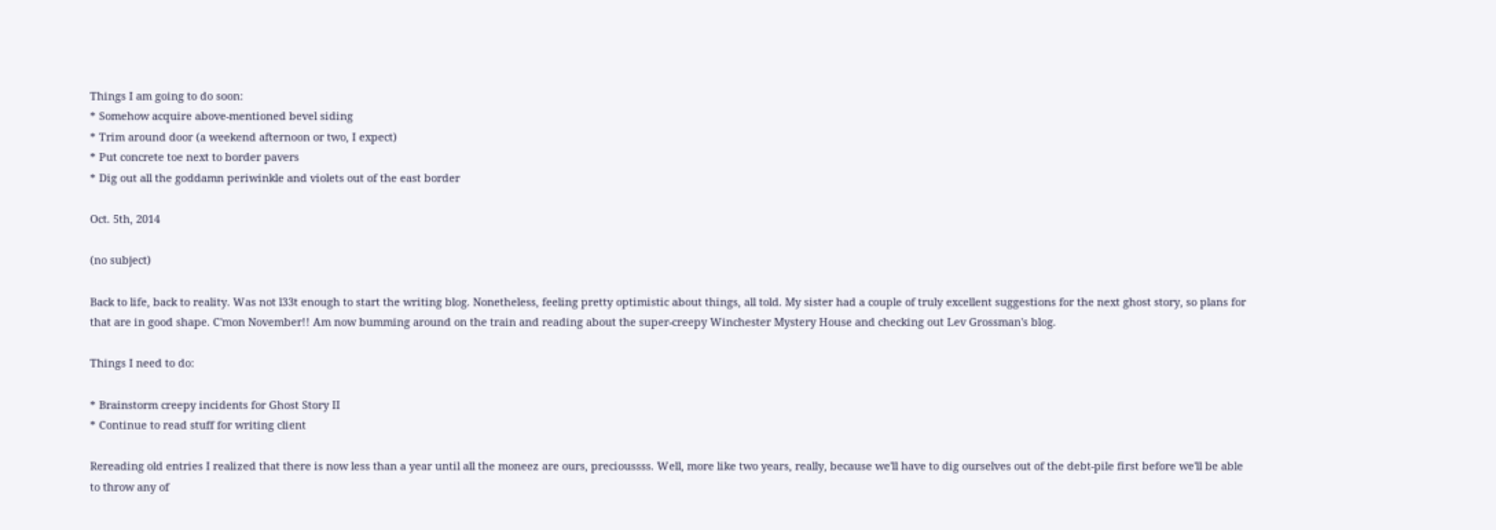Things I am going to do soon:
* Somehow acquire above-mentioned bevel siding
* Trim around door (a weekend afternoon or two, I expect)
* Put concrete toe next to border pavers
* Dig out all the goddamn periwinkle and violets out of the east border

Oct. 5th, 2014

(no subject)

Back to life, back to reality. Was not l33t enough to start the writing blog. Nonetheless, feeling pretty optimistic about things, all told. My sister had a couple of truly excellent suggestions for the next ghost story, so plans for that are in good shape. C'mon November!! Am now bumming around on the train and reading about the super-creepy Winchester Mystery House and checking out Lev Grossman's blog.

Things I need to do:

* Brainstorm creepy incidents for Ghost Story II
* Continue to read stuff for writing client

Rereading old entries I realized that there is now less than a year until all the moneez are ours, precioussss. Well, more like two years, really, because we'll have to dig ourselves out of the debt-pile first before we'll be able to throw any of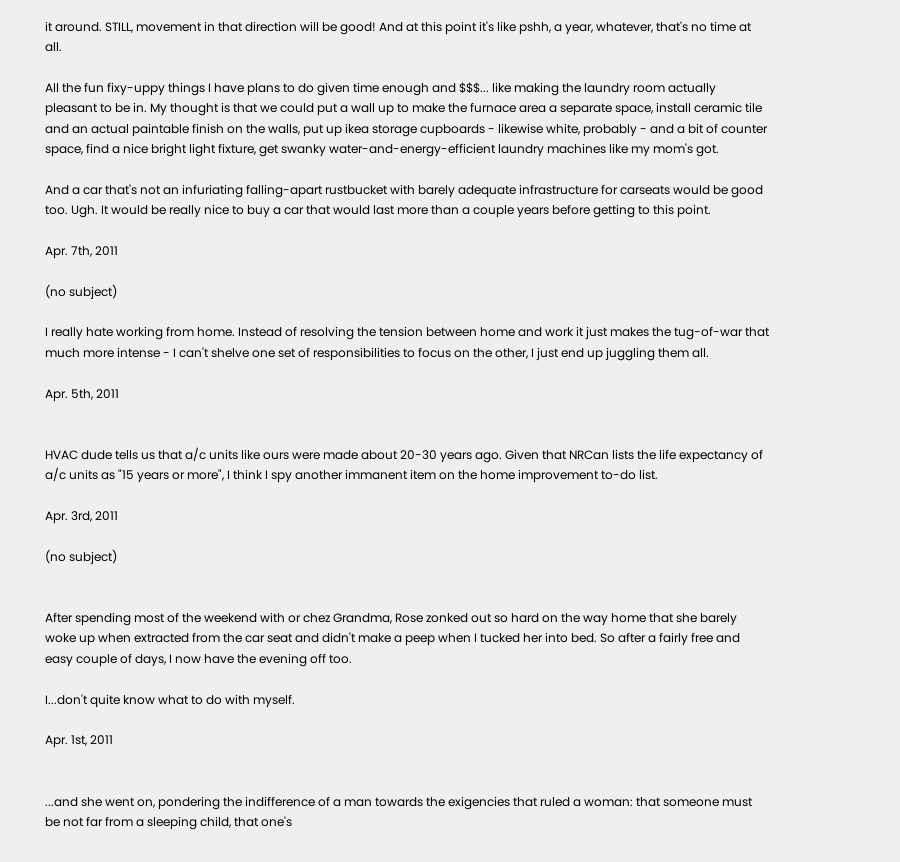it around. STILL, movement in that direction will be good! And at this point it's like pshh, a year, whatever, that's no time at all.

All the fun fixy-uppy things I have plans to do given time enough and $$$... like making the laundry room actually pleasant to be in. My thought is that we could put a wall up to make the furnace area a separate space, install ceramic tile and an actual paintable finish on the walls, put up ikea storage cupboards - likewise white, probably - and a bit of counter space, find a nice bright light fixture, get swanky water-and-energy-efficient laundry machines like my mom's got.

And a car that's not an infuriating falling-apart rustbucket with barely adequate infrastructure for carseats would be good too. Ugh. It would be really nice to buy a car that would last more than a couple years before getting to this point.

Apr. 7th, 2011

(no subject)

I really hate working from home. Instead of resolving the tension between home and work it just makes the tug-of-war that much more intense - I can't shelve one set of responsibilities to focus on the other, I just end up juggling them all.

Apr. 5th, 2011


HVAC dude tells us that a/c units like ours were made about 20-30 years ago. Given that NRCan lists the life expectancy of a/c units as "15 years or more", I think I spy another immanent item on the home improvement to-do list.

Apr. 3rd, 2011

(no subject)


After spending most of the weekend with or chez Grandma, Rose zonked out so hard on the way home that she barely woke up when extracted from the car seat and didn't make a peep when I tucked her into bed. So after a fairly free and easy couple of days, I now have the evening off too.

I...don't quite know what to do with myself.

Apr. 1st, 2011


...and she went on, pondering the indifference of a man towards the exigencies that ruled a woman: that someone must be not far from a sleeping child, that one's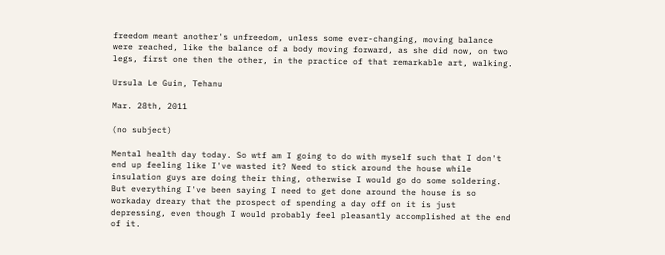freedom meant another's unfreedom, unless some ever-changing, moving balance were reached, like the balance of a body moving forward, as she did now, on two legs, first one then the other, in the practice of that remarkable art, walking.

Ursula Le Guin, Tehanu

Mar. 28th, 2011

(no subject)

Mental health day today. So wtf am I going to do with myself such that I don't end up feeling like I've wasted it? Need to stick around the house while insulation guys are doing their thing, otherwise I would go do some soldering. But everything I've been saying I need to get done around the house is so workaday dreary that the prospect of spending a day off on it is just depressing, even though I would probably feel pleasantly accomplished at the end of it.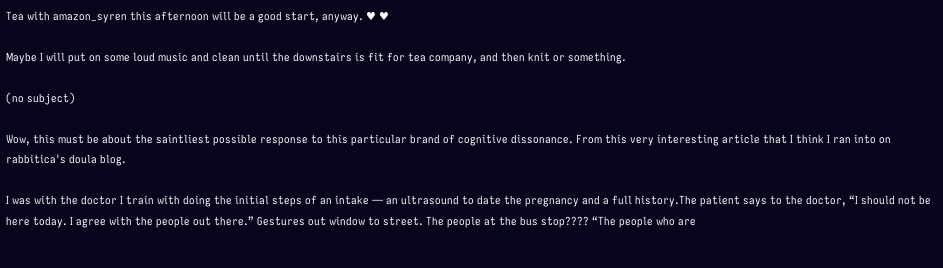Tea with amazon_syren this afternoon will be a good start, anyway. ♥ ♥

Maybe I will put on some loud music and clean until the downstairs is fit for tea company, and then knit or something.

(no subject)

Wow, this must be about the saintliest possible response to this particular brand of cognitive dissonance. From this very interesting article that I think I ran into on rabbitica's doula blog.

I was with the doctor I train with doing the initial steps of an intake — an ultrasound to date the pregnancy and a full history.The patient says to the doctor, “I should not be here today. I agree with the people out there.” Gestures out window to street. The people at the bus stop???? “The people who are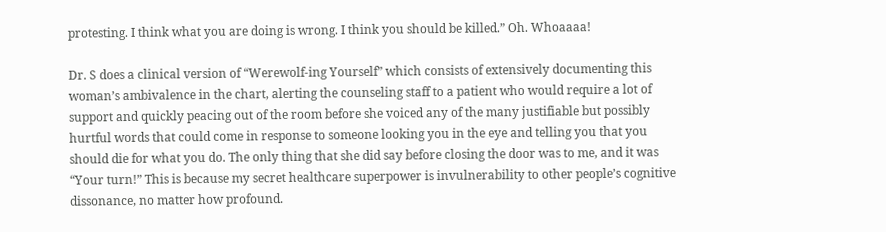protesting. I think what you are doing is wrong. I think you should be killed.” Oh. Whoaaaa!

Dr. S does a clinical version of “Werewolf-ing Yourself” which consists of extensively documenting this woman’s ambivalence in the chart, alerting the counseling staff to a patient who would require a lot of support and quickly peacing out of the room before she voiced any of the many justifiable but possibly hurtful words that could come in response to someone looking you in the eye and telling you that you should die for what you do. The only thing that she did say before closing the door was to me, and it was “Your turn!” This is because my secret healthcare superpower is invulnerability to other people’s cognitive dissonance, no matter how profound.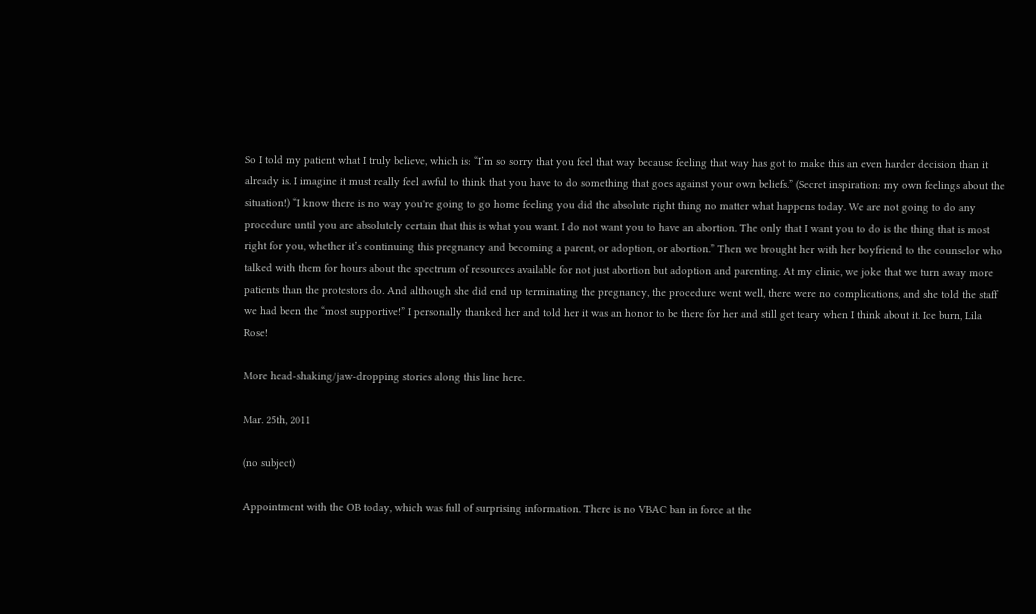So I told my patient what I truly believe, which is: “I’m so sorry that you feel that way because feeling that way has got to make this an even harder decision than it already is. I imagine it must really feel awful to think that you have to do something that goes against your own beliefs.” (Secret inspiration: my own feelings about the situation!) “I know there is no way you're going to go home feeling you did the absolute right thing no matter what happens today. We are not going to do any procedure until you are absolutely certain that this is what you want. I do not want you to have an abortion. The only that I want you to do is the thing that is most right for you, whether it’s continuing this pregnancy and becoming a parent, or adoption, or abortion.” Then we brought her with her boyfriend to the counselor who talked with them for hours about the spectrum of resources available for not just abortion but adoption and parenting. At my clinic, we joke that we turn away more patients than the protestors do. And although she did end up terminating the pregnancy, the procedure went well, there were no complications, and she told the staff we had been the “most supportive!” I personally thanked her and told her it was an honor to be there for her and still get teary when I think about it. Ice burn, Lila Rose!

More head-shaking/jaw-dropping stories along this line here.

Mar. 25th, 2011

(no subject)

Appointment with the OB today, which was full of surprising information. There is no VBAC ban in force at the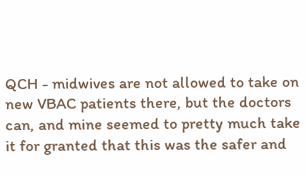QCH - midwives are not allowed to take on new VBAC patients there, but the doctors can, and mine seemed to pretty much take it for granted that this was the safer and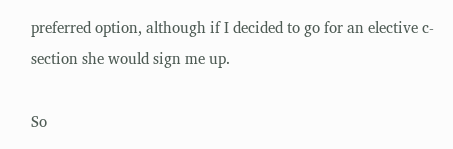preferred option, although if I decided to go for an elective c-section she would sign me up.

So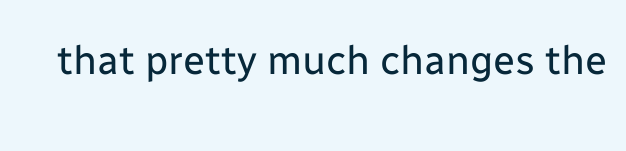that pretty much changes the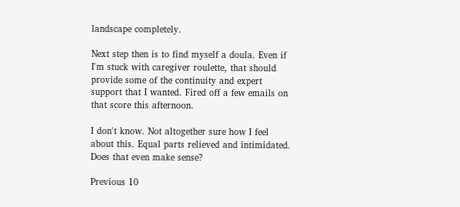landscape completely.

Next step then is to find myself a doula. Even if I'm stuck with caregiver roulette, that should provide some of the continuity and expert support that I wanted. Fired off a few emails on that score this afternoon.

I don't know. Not altogether sure how I feel about this. Equal parts relieved and intimidated. Does that even make sense?

Previous 10